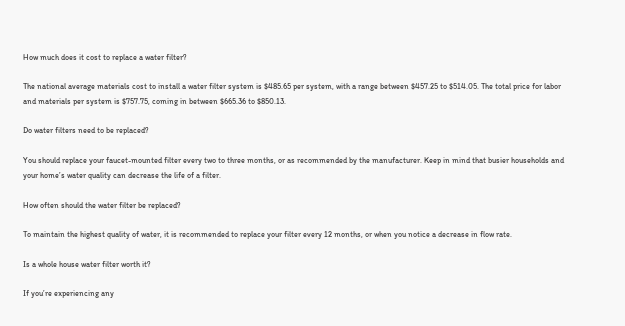How much does it cost to replace a water filter?

The national average materials cost to install a water filter system is $485.65 per system, with a range between $457.25 to $514.05. The total price for labor and materials per system is $757.75, coming in between $665.36 to $850.13.

Do water filters need to be replaced?

You should replace your faucet-mounted filter every two to three months, or as recommended by the manufacturer. Keep in mind that busier households and your home’s water quality can decrease the life of a filter.

How often should the water filter be replaced?

To maintain the highest quality of water, it is recommended to replace your filter every 12 months, or when you notice a decrease in flow rate.

Is a whole house water filter worth it?

If you’re experiencing any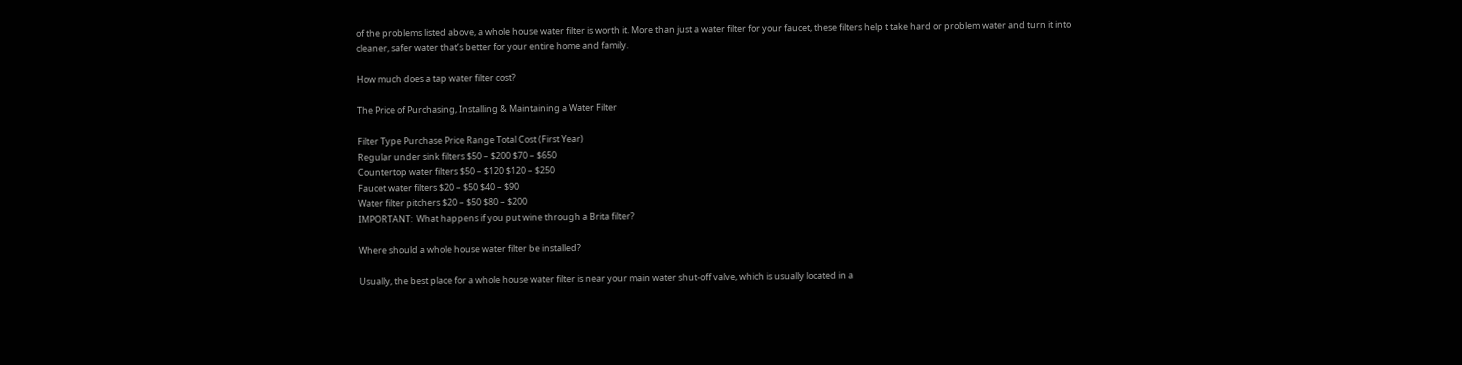of the problems listed above, a whole house water filter is worth it. More than just a water filter for your faucet, these filters help t take hard or problem water and turn it into cleaner, safer water that’s better for your entire home and family.

How much does a tap water filter cost?

The Price of Purchasing, Installing & Maintaining a Water Filter

Filter Type Purchase Price Range Total Cost (First Year)
Regular under sink filters $50 – $200 $70 – $650
Countertop water filters $50 – $120 $120 – $250
Faucet water filters $20 – $50 $40 – $90
Water filter pitchers $20 – $50 $80 – $200
IMPORTANT:  What happens if you put wine through a Brita filter?

Where should a whole house water filter be installed?

Usually, the best place for a whole house water filter is near your main water shut-off valve, which is usually located in a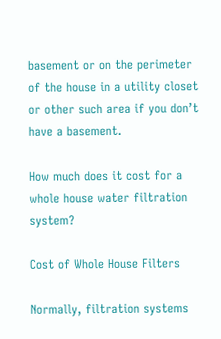basement or on the perimeter of the house in a utility closet or other such area if you don’t have a basement.

How much does it cost for a whole house water filtration system?

Cost of Whole House Filters

Normally, filtration systems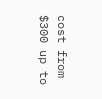cost from $300 up to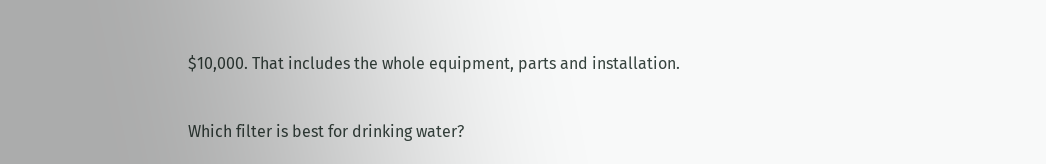$10,000. That includes the whole equipment, parts and installation.

Which filter is best for drinking water?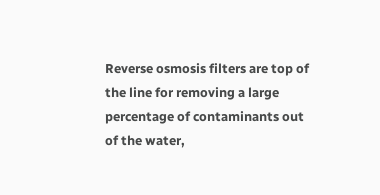Reverse osmosis filters are top of the line for removing a large percentage of contaminants out of the water,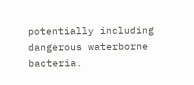potentially including dangerous waterborne bacteria.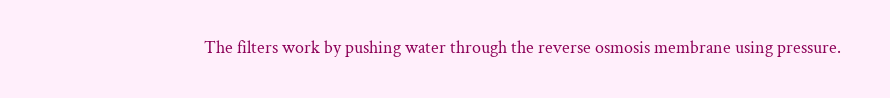The filters work by pushing water through the reverse osmosis membrane using pressure.